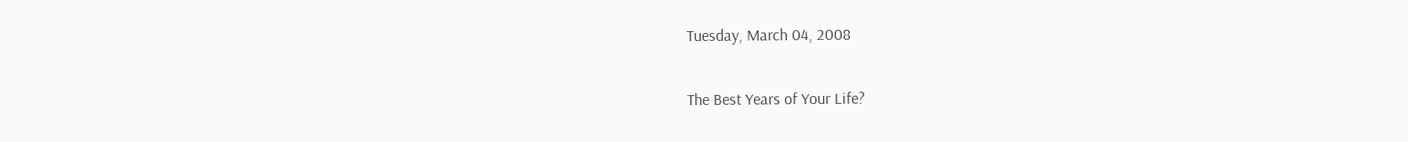Tuesday, March 04, 2008

The Best Years of Your Life?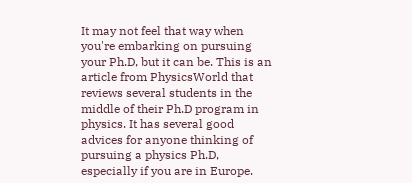It may not feel that way when you're embarking on pursuing your Ph.D, but it can be. This is an article from PhysicsWorld that reviews several students in the middle of their Ph.D program in physics. It has several good advices for anyone thinking of pursuing a physics Ph.D, especially if you are in Europe.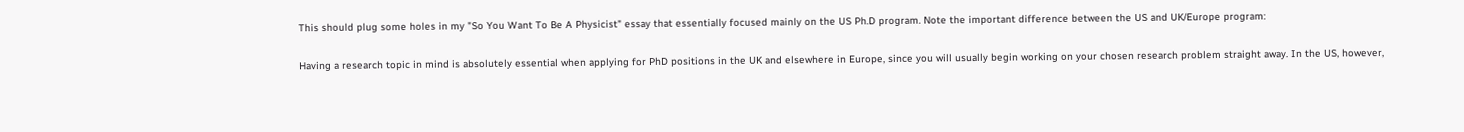This should plug some holes in my "So You Want To Be A Physicist" essay that essentially focused mainly on the US Ph.D program. Note the important difference between the US and UK/Europe program:

Having a research topic in mind is absolutely essential when applying for PhD positions in the UK and elsewhere in Europe, since you will usually begin working on your chosen research problem straight away. In the US, however,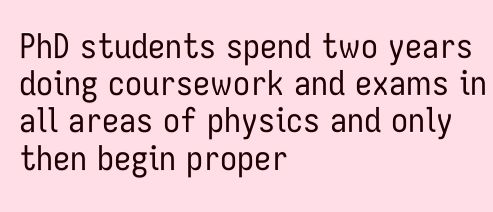PhD students spend two years doing coursework and exams in all areas of physics and only then begin proper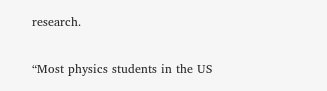research.

“Most physics students in the US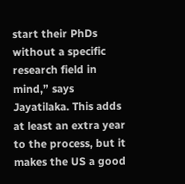start their PhDs without a specific research field in mind,” says Jayatilaka. This adds at least an extra year to the process, but it makes the US a good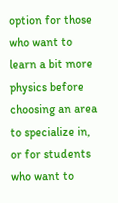option for those who want to learn a bit more physics before choosing an area to specialize in, or for students who want to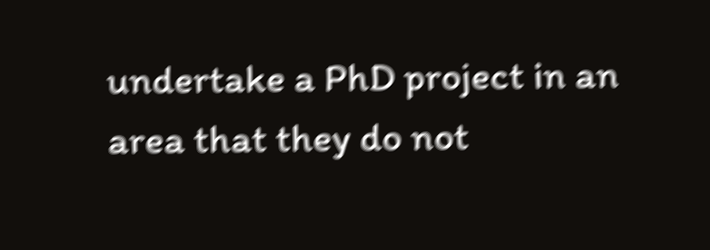undertake a PhD project in an area that they do not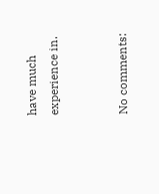have much experience in.


No comments: